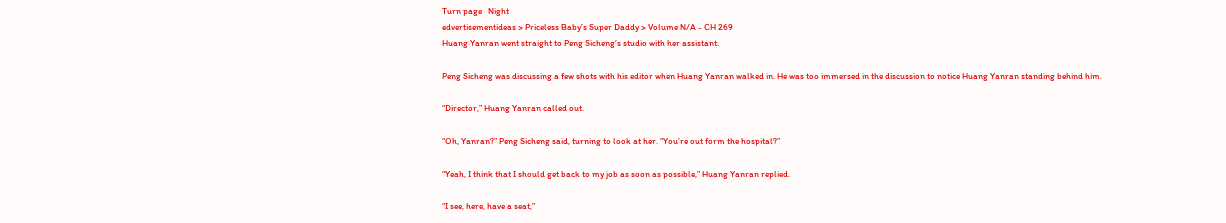Turn page   Night
edvertisementideas > Priceless Baby’s Super Daddy > Volume N/A - CH 269
Huang Yanran went straight to Peng Sicheng’s studio with her assistant.

Peng Sicheng was discussing a few shots with his editor when Huang Yanran walked in. He was too immersed in the discussion to notice Huang Yanran standing behind him.

“Director,” Huang Yanran called out.

“Oh, Yanran?” Peng Sicheng said, turning to look at her. “You’re out form the hospital?”

“Yeah, I think that I should get back to my job as soon as possible,” Huang Yanran replied.

“I see, here, have a seat,”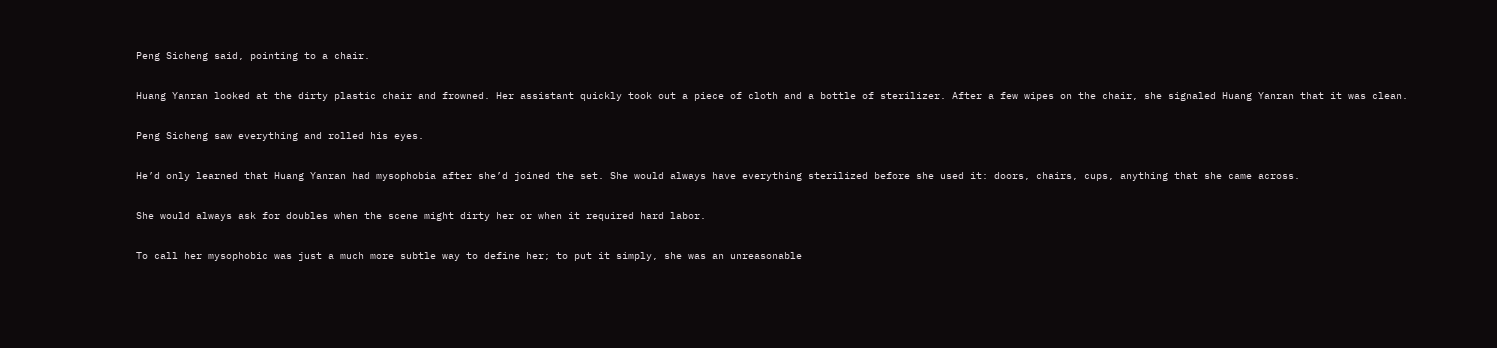Peng Sicheng said, pointing to a chair.

Huang Yanran looked at the dirty plastic chair and frowned. Her assistant quickly took out a piece of cloth and a bottle of sterilizer. After a few wipes on the chair, she signaled Huang Yanran that it was clean.

Peng Sicheng saw everything and rolled his eyes.

He’d only learned that Huang Yanran had mysophobia after she’d joined the set. She would always have everything sterilized before she used it: doors, chairs, cups, anything that she came across.

She would always ask for doubles when the scene might dirty her or when it required hard labor.

To call her mysophobic was just a much more subtle way to define her; to put it simply, she was an unreasonable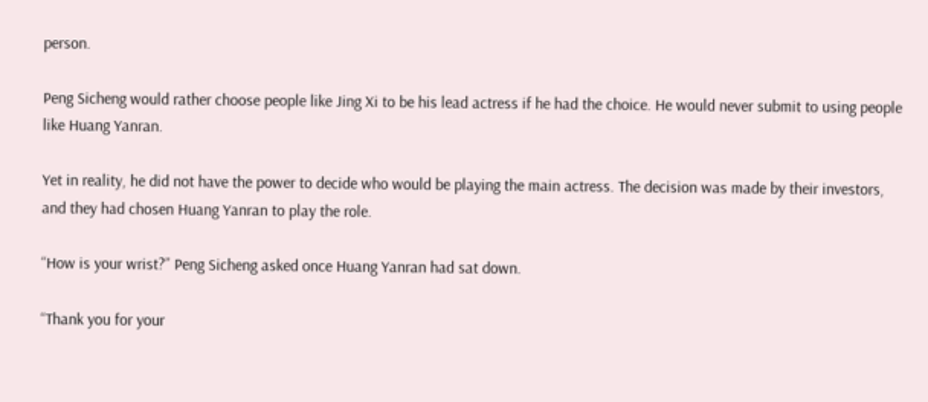person.

Peng Sicheng would rather choose people like Jing Xi to be his lead actress if he had the choice. He would never submit to using people like Huang Yanran.

Yet in reality, he did not have the power to decide who would be playing the main actress. The decision was made by their investors, and they had chosen Huang Yanran to play the role.

“How is your wrist?” Peng Sicheng asked once Huang Yanran had sat down.

“Thank you for your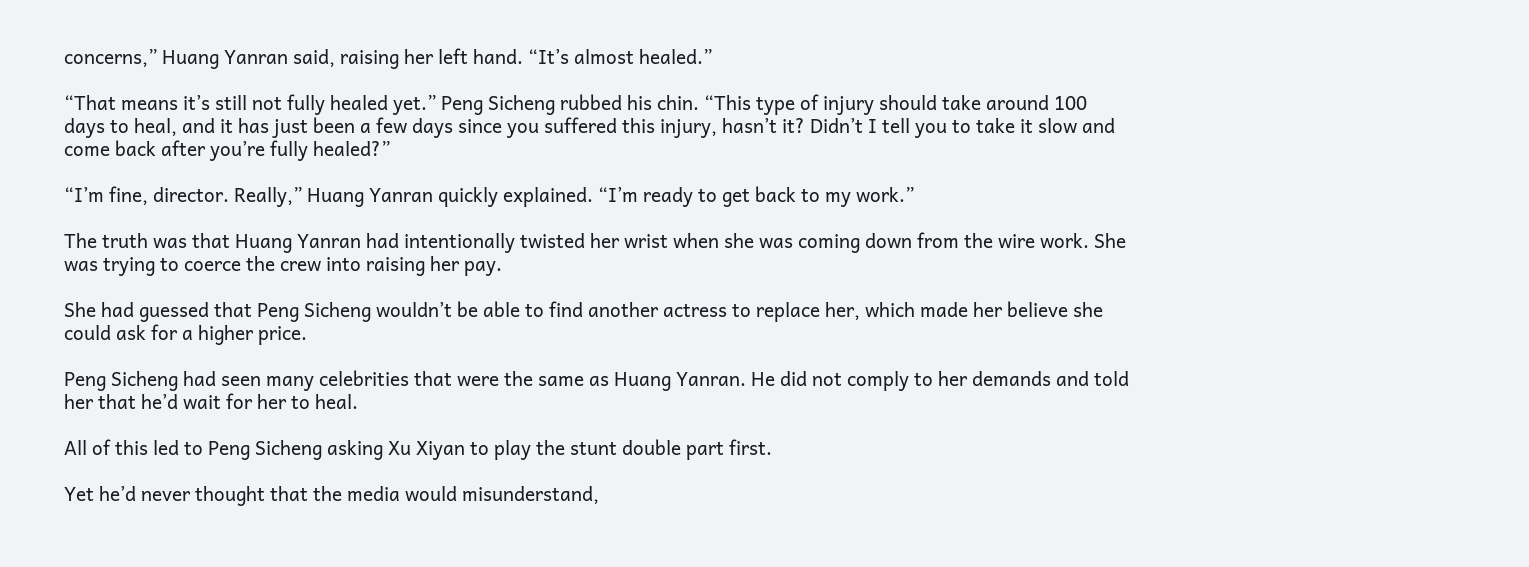concerns,” Huang Yanran said, raising her left hand. “It’s almost healed.”

“That means it’s still not fully healed yet.” Peng Sicheng rubbed his chin. “This type of injury should take around 100 days to heal, and it has just been a few days since you suffered this injury, hasn’t it? Didn’t I tell you to take it slow and come back after you’re fully healed?”

“I’m fine, director. Really,” Huang Yanran quickly explained. “I’m ready to get back to my work.”

The truth was that Huang Yanran had intentionally twisted her wrist when she was coming down from the wire work. She was trying to coerce the crew into raising her pay.

She had guessed that Peng Sicheng wouldn’t be able to find another actress to replace her, which made her believe she could ask for a higher price.

Peng Sicheng had seen many celebrities that were the same as Huang Yanran. He did not comply to her demands and told her that he’d wait for her to heal.

All of this led to Peng Sicheng asking Xu Xiyan to play the stunt double part first.

Yet he’d never thought that the media would misunderstand,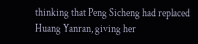thinking that Peng Sicheng had replaced Huang Yanran, giving her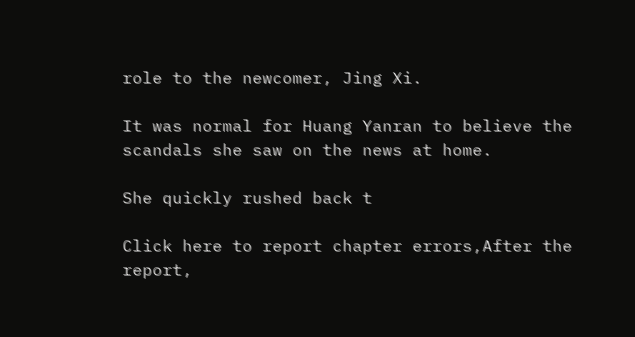role to the newcomer, Jing Xi.

It was normal for Huang Yanran to believe the scandals she saw on the news at home.

She quickly rushed back t

Click here to report chapter errors,After the report,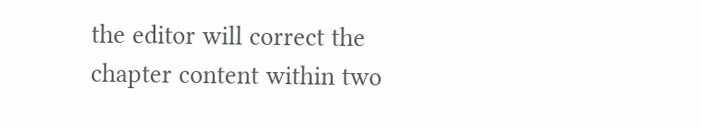the editor will correct the chapter content within two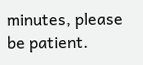minutes, please be patient.